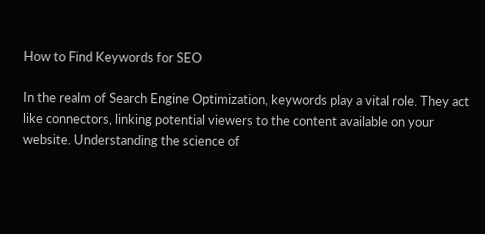How to Find Keywords for SEO

In the realm of Search Engine Optimization, keywords play a vital role. They act like connectors, linking potential viewers to the content available on your website. Understanding the science of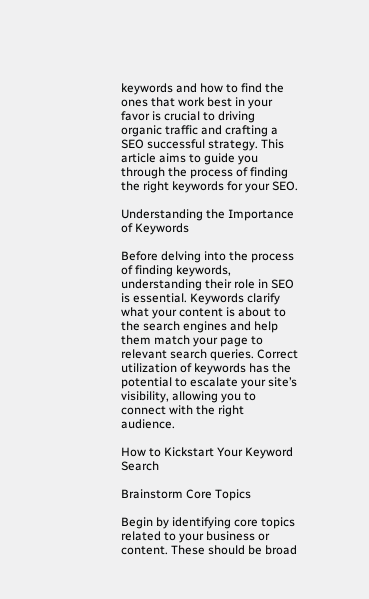keywords and how to find the ones that work best in your favor is crucial to driving organic traffic and crafting a SEO successful strategy. This article aims to guide you through the process of finding the right keywords for your SEO.

Understanding the Importance of Keywords

Before delving into the process of finding keywords, understanding their role in SEO is essential. Keywords clarify what your content is about to the search engines and help them match your page to relevant search queries. Correct utilization of keywords has the potential to escalate your site’s visibility, allowing you to connect with the right audience.

How to Kickstart Your Keyword Search

Brainstorm Core Topics

Begin by identifying core topics related to your business or content. These should be broad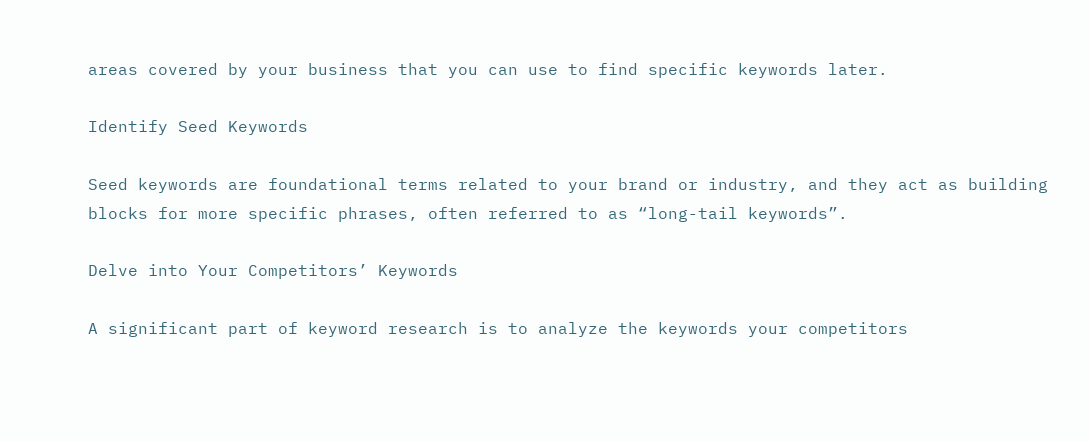areas covered by your business that you can use to find specific keywords later.

Identify Seed Keywords

Seed keywords are foundational terms related to your brand or industry, and they act as building blocks for more specific phrases, often referred to as “long-tail keywords”.

Delve into Your Competitors’ Keywords

A significant part of keyword research is to analyze the keywords your competitors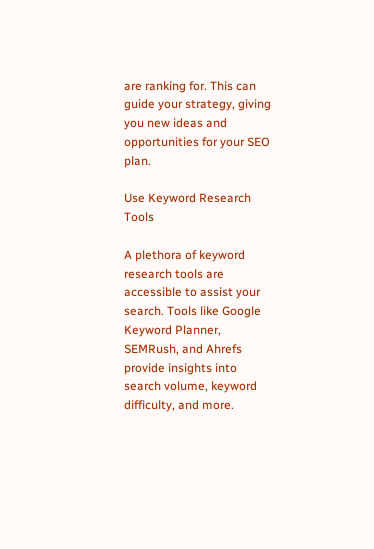are ranking for. This can guide your strategy, giving you new ideas and opportunities for your SEO plan.

Use Keyword Research Tools

A plethora of keyword research tools are accessible to assist your search. Tools like Google Keyword Planner, SEMRush, and Ahrefs provide insights into search volume, keyword difficulty, and more.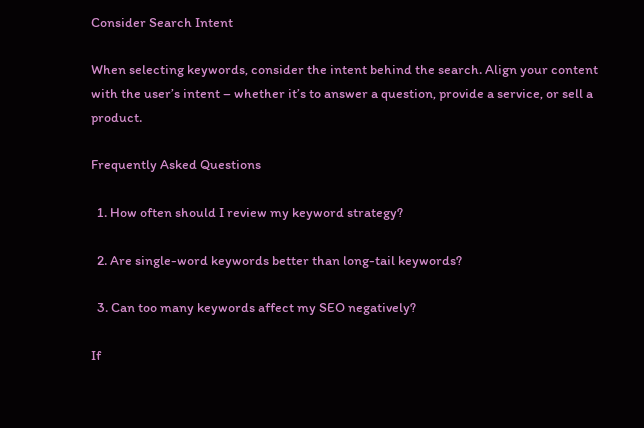Consider Search Intent

When selecting keywords, consider the intent behind the search. Align your content with the user’s intent – whether it’s to answer a question, provide a service, or sell a product.

Frequently Asked Questions

  1. How often should I review my keyword strategy?

  2. Are single-word keywords better than long-tail keywords?

  3. Can too many keywords affect my SEO negatively?

If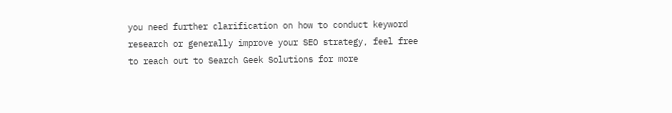you need further clarification on how to conduct keyword research or generally improve your SEO strategy, feel free to reach out to Search Geek Solutions for more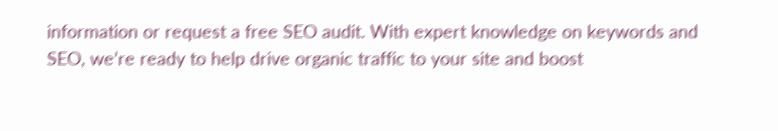information or request a free SEO audit. With expert knowledge on keywords and SEO, we’re ready to help drive organic traffic to your site and boost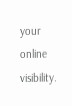your online visibility.